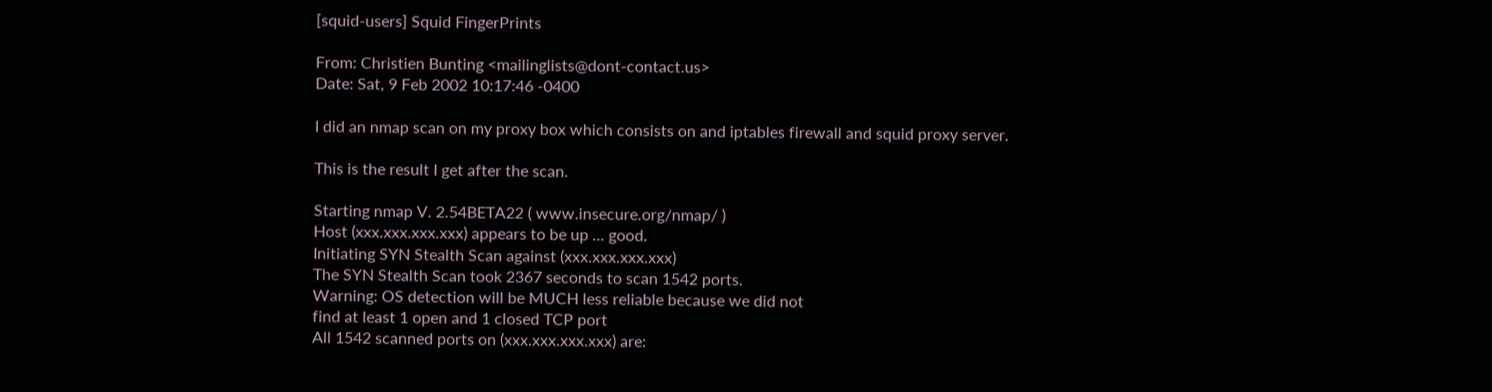[squid-users] Squid FingerPrints

From: Christien Bunting <mailinglists@dont-contact.us>
Date: Sat, 9 Feb 2002 10:17:46 -0400

I did an nmap scan on my proxy box which consists on and iptables firewall and squid proxy server.

This is the result I get after the scan.

Starting nmap V. 2.54BETA22 ( www.insecure.org/nmap/ )
Host (xxx.xxx.xxx.xxx) appears to be up ... good.
Initiating SYN Stealth Scan against (xxx.xxx.xxx.xxx)
The SYN Stealth Scan took 2367 seconds to scan 1542 ports.
Warning: OS detection will be MUCH less reliable because we did not
find at least 1 open and 1 closed TCP port
All 1542 scanned ports on (xxx.xxx.xxx.xxx) are: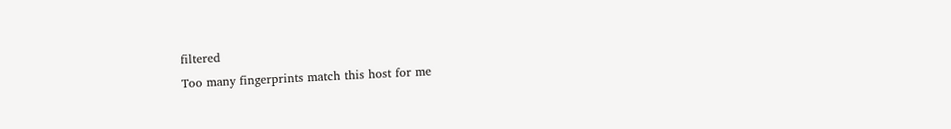filtered
Too many fingerprints match this host for me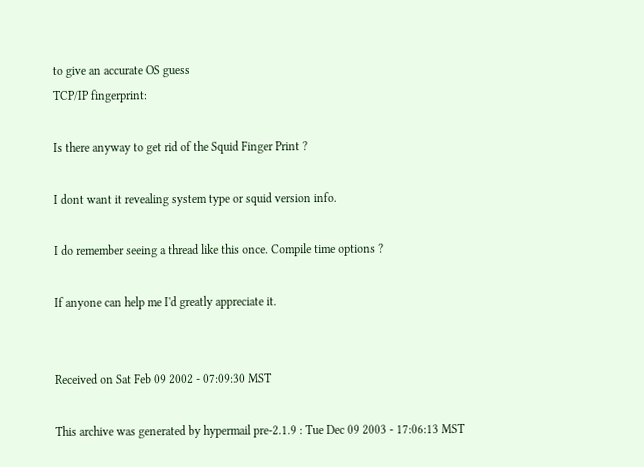to give an accurate OS guess
TCP/IP fingerprint:

Is there anyway to get rid of the Squid Finger Print ?

I dont want it revealing system type or squid version info.

I do remember seeing a thread like this once. Compile time options ?

If anyone can help me I'd greatly appreciate it.


Received on Sat Feb 09 2002 - 07:09:30 MST

This archive was generated by hypermail pre-2.1.9 : Tue Dec 09 2003 - 17:06:13 MST